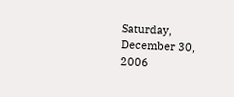Saturday, December 30, 2006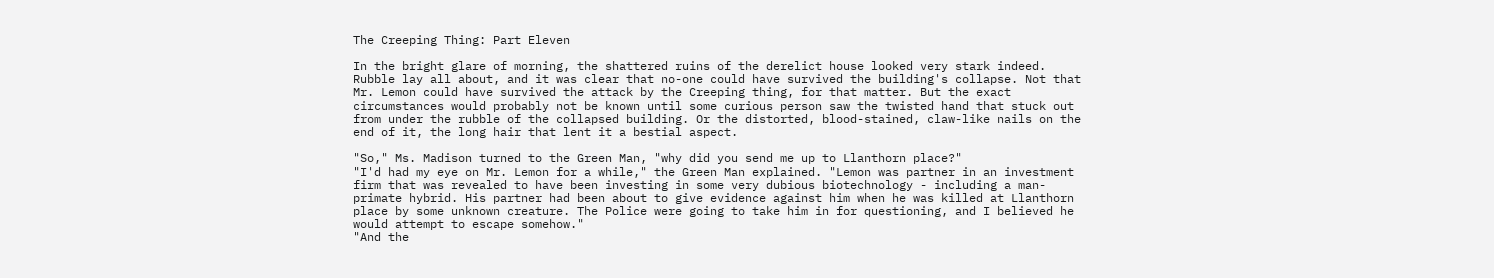The Creeping Thing: Part Eleven

In the bright glare of morning, the shattered ruins of the derelict house looked very stark indeed. Rubble lay all about, and it was clear that no-one could have survived the building's collapse. Not that Mr. Lemon could have survived the attack by the Creeping thing, for that matter. But the exact circumstances would probably not be known until some curious person saw the twisted hand that stuck out from under the rubble of the collapsed building. Or the distorted, blood-stained, claw-like nails on the end of it, the long hair that lent it a bestial aspect.

"So," Ms. Madison turned to the Green Man, "why did you send me up to Llanthorn place?"
"I'd had my eye on Mr. Lemon for a while," the Green Man explained. "Lemon was partner in an investment firm that was revealed to have been investing in some very dubious biotechnology - including a man-primate hybrid. His partner had been about to give evidence against him when he was killed at Llanthorn place by some unknown creature. The Police were going to take him in for questioning, and I believed he would attempt to escape somehow."
"And the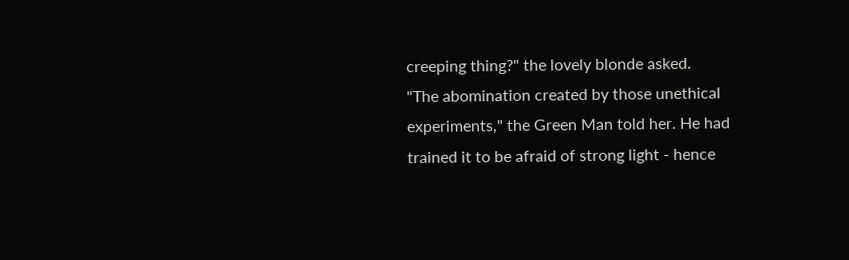creeping thing?" the lovely blonde asked.
"The abomination created by those unethical experiments," the Green Man told her. He had trained it to be afraid of strong light - hence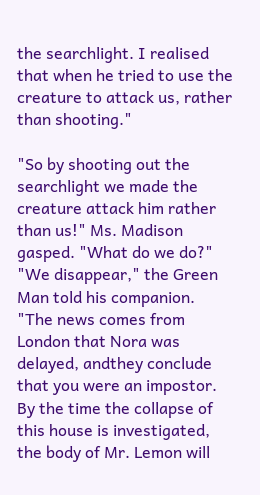the searchlight. I realised that when he tried to use the creature to attack us, rather than shooting."

"So by shooting out the searchlight we made the creature attack him rather than us!" Ms. Madison gasped. "What do we do?"
"We disappear," the Green Man told his companion. "The news comes from London that Nora was delayed, andthey conclude that you were an impostor. By the time the collapse of this house is investigated, the body of Mr. Lemon will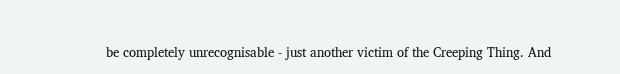be completely unrecognisable - just another victim of the Creeping Thing. And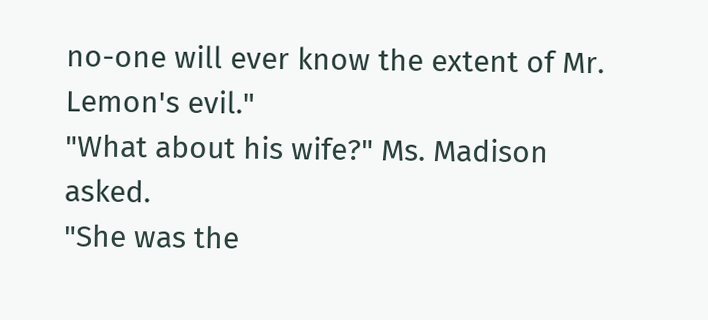no-one will ever know the extent of Mr. Lemon's evil."
"What about his wife?" Ms. Madison asked.
"She was the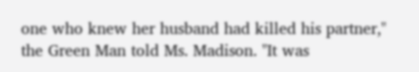one who knew her husband had killed his partner," the Green Man told Ms. Madison. "It was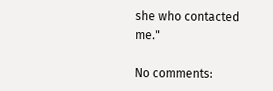she who contacted me."

No comments: